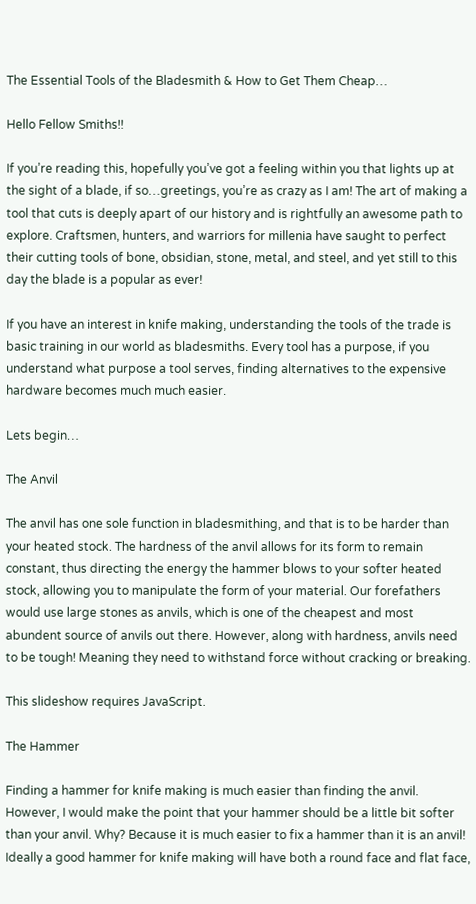The Essential Tools of the Bladesmith & How to Get Them Cheap…

Hello Fellow Smiths!!

If you’re reading this, hopefully you’ve got a feeling within you that lights up at the sight of a blade, if so…greetings, you’re as crazy as I am! The art of making a tool that cuts is deeply apart of our history and is rightfully an awesome path to explore. Craftsmen, hunters, and warriors for millenia have saught to perfect their cutting tools of bone, obsidian, stone, metal, and steel, and yet still to this day the blade is a popular as ever!

If you have an interest in knife making, understanding the tools of the trade is basic training in our world as bladesmiths. Every tool has a purpose, if you understand what purpose a tool serves, finding alternatives to the expensive hardware becomes much much easier.

Lets begin…

The Anvil

The anvil has one sole function in bladesmithing, and that is to be harder than your heated stock. The hardness of the anvil allows for its form to remain constant, thus directing the energy the hammer blows to your softer heated stock, allowing you to manipulate the form of your material. Our forefathers would use large stones as anvils, which is one of the cheapest and most abundent source of anvils out there. However, along with hardness, anvils need to be tough! Meaning they need to withstand force without cracking or breaking.

This slideshow requires JavaScript.

The Hammer

Finding a hammer for knife making is much easier than finding the anvil. However, I would make the point that your hammer should be a little bit softer than your anvil. Why? Because it is much easier to fix a hammer than it is an anvil! Ideally a good hammer for knife making will have both a round face and flat face,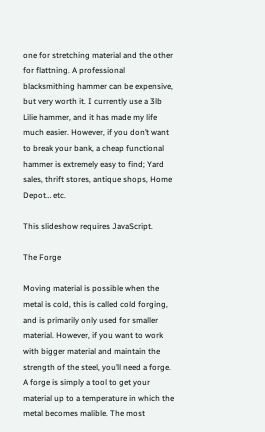one for stretching material and the other for flattning. A professional blacksmithing hammer can be expensive, but very worth it. I currently use a 3lb Lilie hammer, and it has made my life much easier. However, if you don’t want to break your bank, a cheap functional hammer is extremely easy to find; Yard sales, thrift stores, antique shops, Home Depot… etc.

This slideshow requires JavaScript.

The Forge

Moving material is possible when the metal is cold, this is called cold forging, and is primarily only used for smaller material. However, if you want to work with bigger material and maintain the strength of the steel, you’ll need a forge. A forge is simply a tool to get your material up to a temperature in which the metal becomes malible. The most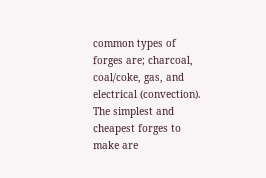common types of forges are; charcoal, coal/coke, gas, and electrical (convection).  The simplest and cheapest forges to make are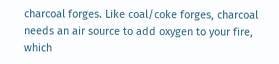charcoal forges. Like coal/coke forges, charcoal needs an air source to add oxygen to your fire, which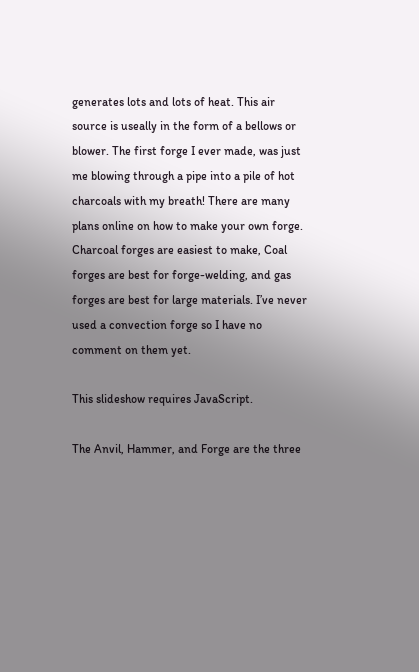generates lots and lots of heat. This air source is useally in the form of a bellows or blower. The first forge I ever made, was just me blowing through a pipe into a pile of hot charcoals with my breath! There are many plans online on how to make your own forge. Charcoal forges are easiest to make, Coal forges are best for forge-welding, and gas forges are best for large materials. I’ve never used a convection forge so I have no comment on them yet.

This slideshow requires JavaScript.

The Anvil, Hammer, and Forge are the three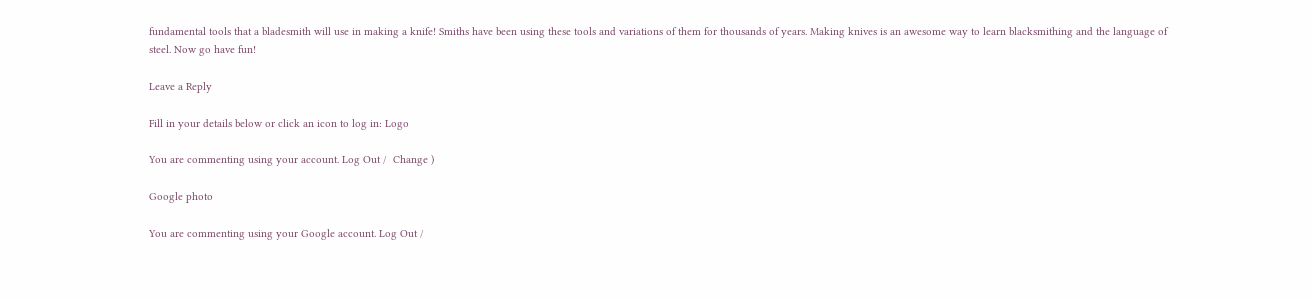fundamental tools that a bladesmith will use in making a knife! Smiths have been using these tools and variations of them for thousands of years. Making knives is an awesome way to learn blacksmithing and the language of steel. Now go have fun!

Leave a Reply

Fill in your details below or click an icon to log in: Logo

You are commenting using your account. Log Out /  Change )

Google photo

You are commenting using your Google account. Log Out /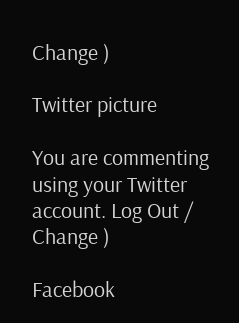Change )

Twitter picture

You are commenting using your Twitter account. Log Out /  Change )

Facebook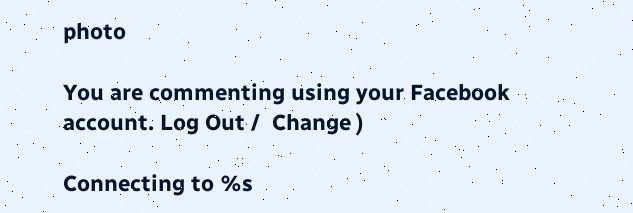photo

You are commenting using your Facebook account. Log Out /  Change )

Connecting to %s